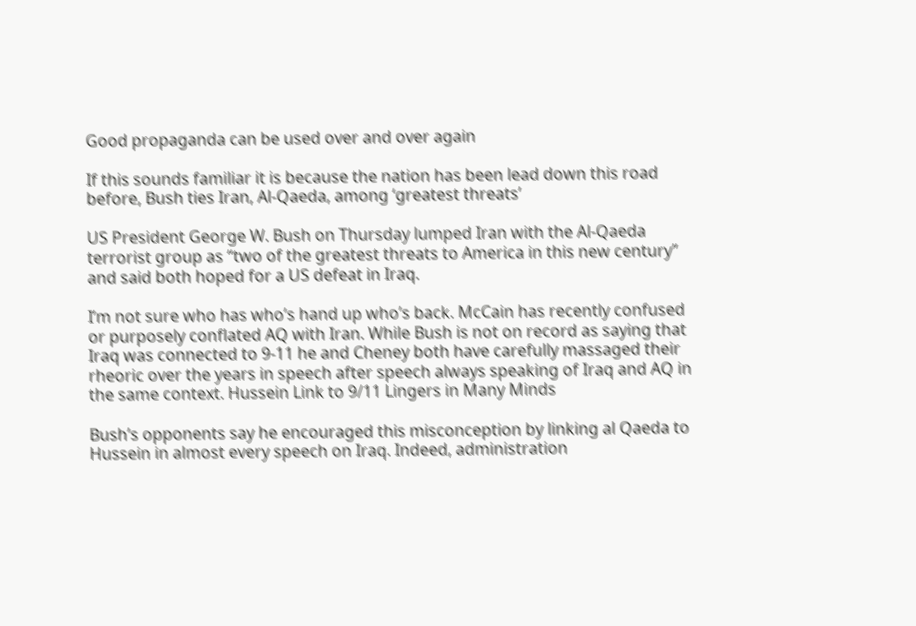Good propaganda can be used over and over again

If this sounds familiar it is because the nation has been lead down this road before, Bush ties Iran, Al-Qaeda, among ‘greatest threats’

US President George W. Bush on Thursday lumped Iran with the Al-Qaeda terrorist group as “two of the greatest threats to America in this new century” and said both hoped for a US defeat in Iraq.

I’m not sure who has who’s hand up who’s back. McCain has recently confused or purposely conflated AQ with Iran. While Bush is not on record as saying that Iraq was connected to 9-11 he and Cheney both have carefully massaged their rheoric over the years in speech after speech always speaking of Iraq and AQ in the same context. Hussein Link to 9/11 Lingers in Many Minds

Bush’s opponents say he encouraged this misconception by linking al Qaeda to Hussein in almost every speech on Iraq. Indeed, administration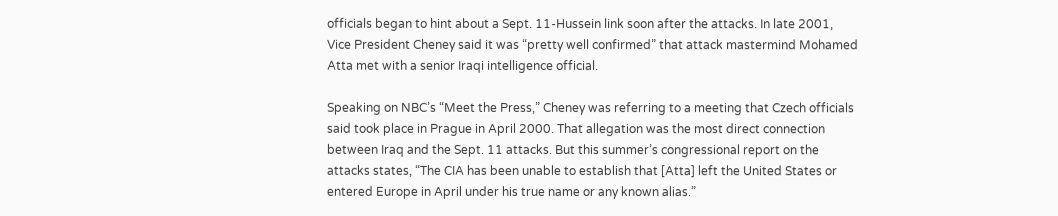officials began to hint about a Sept. 11-Hussein link soon after the attacks. In late 2001, Vice President Cheney said it was “pretty well confirmed” that attack mastermind Mohamed Atta met with a senior Iraqi intelligence official.

Speaking on NBC’s “Meet the Press,” Cheney was referring to a meeting that Czech officials said took place in Prague in April 2000. That allegation was the most direct connection between Iraq and the Sept. 11 attacks. But this summer’s congressional report on the attacks states, “The CIA has been unable to establish that [Atta] left the United States or entered Europe in April under his true name or any known alias.”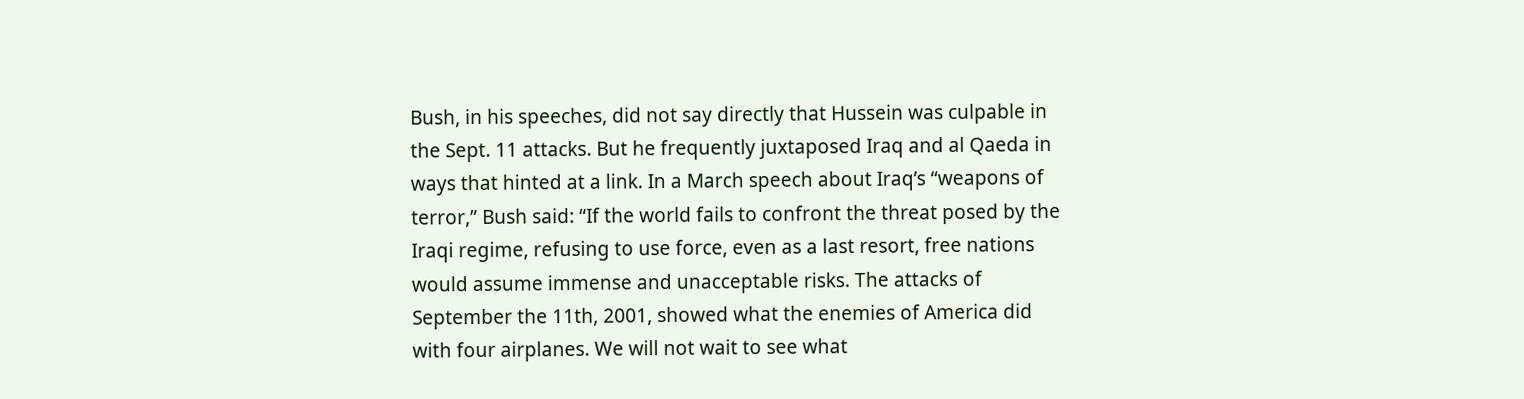Bush, in his speeches, did not say directly that Hussein was culpable in the Sept. 11 attacks. But he frequently juxtaposed Iraq and al Qaeda in ways that hinted at a link. In a March speech about Iraq’s “weapons of terror,” Bush said: “If the world fails to confront the threat posed by the Iraqi regime, refusing to use force, even as a last resort, free nations would assume immense and unacceptable risks. The attacks of September the 11th, 2001, showed what the enemies of America did with four airplanes. We will not wait to see what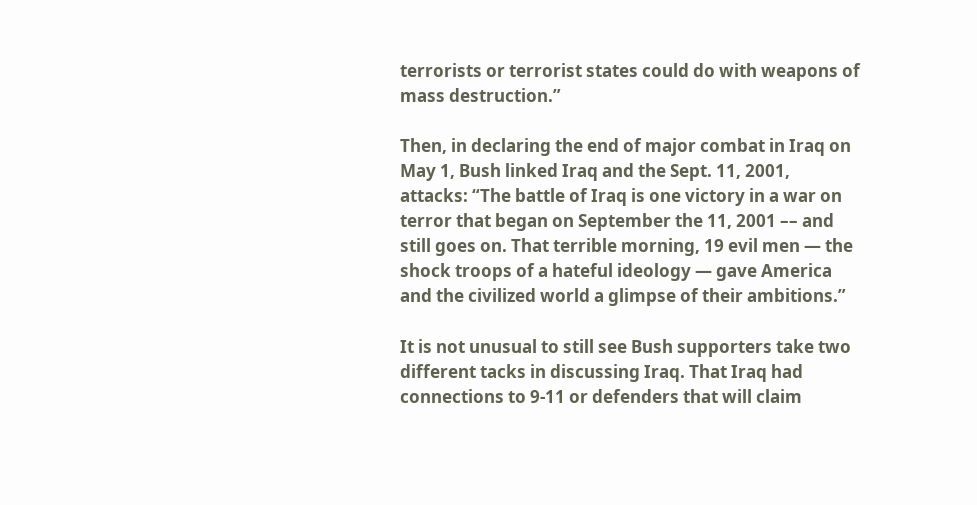terrorists or terrorist states could do with weapons of mass destruction.”

Then, in declaring the end of major combat in Iraq on May 1, Bush linked Iraq and the Sept. 11, 2001, attacks: “The battle of Iraq is one victory in a war on terror that began on September the 11, 2001 –– and still goes on. That terrible morning, 19 evil men — the shock troops of a hateful ideology — gave America and the civilized world a glimpse of their ambitions.”

It is not unusual to still see Bush supporters take two different tacks in discussing Iraq. That Iraq had connections to 9-11 or defenders that will claim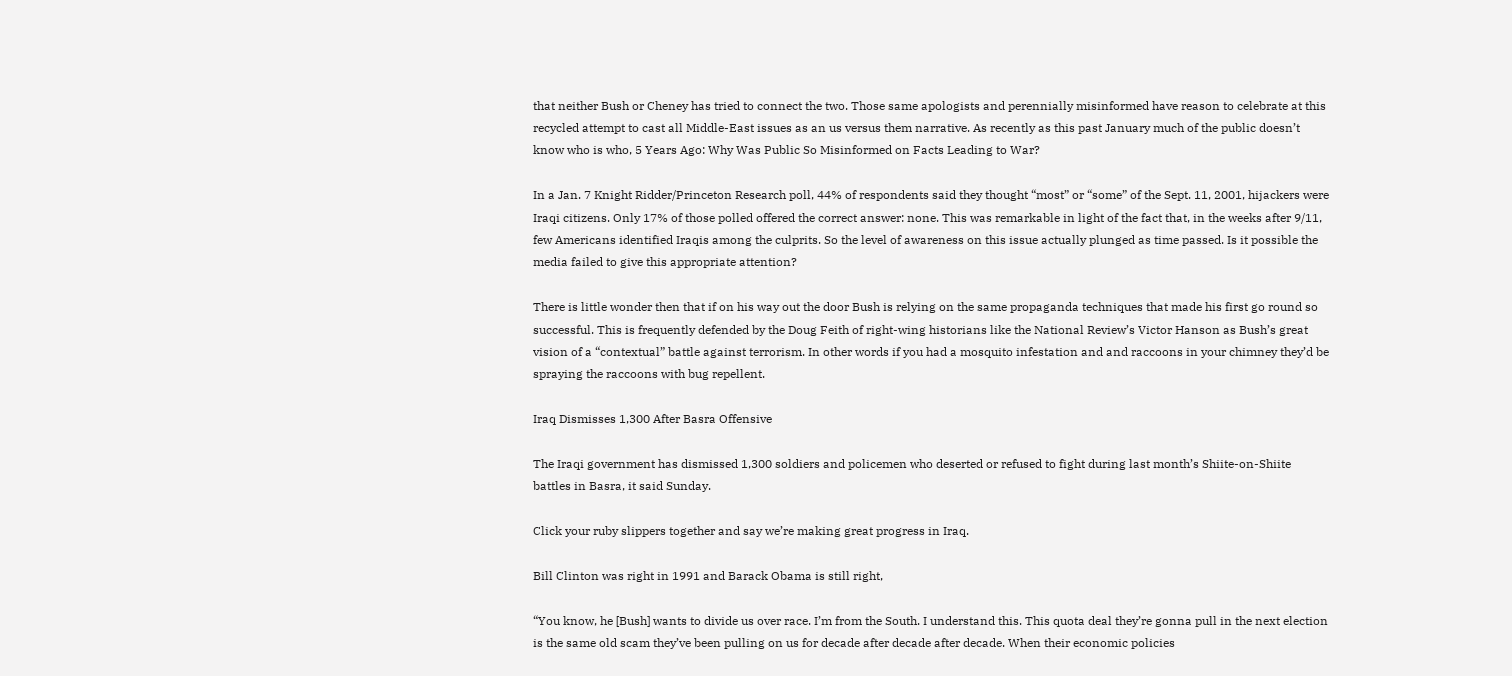that neither Bush or Cheney has tried to connect the two. Those same apologists and perennially misinformed have reason to celebrate at this recycled attempt to cast all Middle-East issues as an us versus them narrative. As recently as this past January much of the public doesn’t know who is who, 5 Years Ago: Why Was Public So Misinformed on Facts Leading to War?

In a Jan. 7 Knight Ridder/Princeton Research poll, 44% of respondents said they thought “most” or “some” of the Sept. 11, 2001, hijackers were Iraqi citizens. Only 17% of those polled offered the correct answer: none. This was remarkable in light of the fact that, in the weeks after 9/11, few Americans identified Iraqis among the culprits. So the level of awareness on this issue actually plunged as time passed. Is it possible the media failed to give this appropriate attention?

There is little wonder then that if on his way out the door Bush is relying on the same propaganda techniques that made his first go round so successful. This is frequently defended by the Doug Feith of right-wing historians like the National Review’s Victor Hanson as Bush’s great vision of a “contextual” battle against terrorism. In other words if you had a mosquito infestation and and raccoons in your chimney they’d be spraying the raccoons with bug repellent.

Iraq Dismisses 1,300 After Basra Offensive

The Iraqi government has dismissed 1,300 soldiers and policemen who deserted or refused to fight during last month’s Shiite-on-Shiite battles in Basra, it said Sunday.

Click your ruby slippers together and say we’re making great progress in Iraq.

Bill Clinton was right in 1991 and Barack Obama is still right,

“You know, he [Bush] wants to divide us over race. I’m from the South. I understand this. This quota deal they’re gonna pull in the next election is the same old scam they’ve been pulling on us for decade after decade after decade. When their economic policies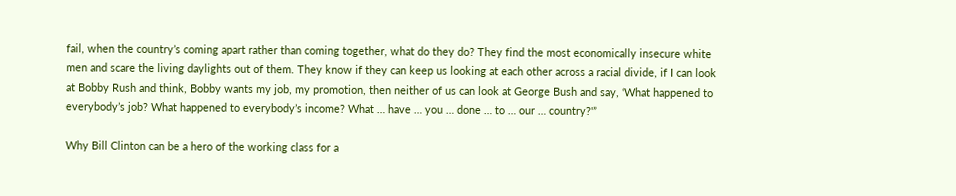fail, when the country’s coming apart rather than coming together, what do they do? They find the most economically insecure white men and scare the living daylights out of them. They know if they can keep us looking at each other across a racial divide, if I can look at Bobby Rush and think, Bobby wants my job, my promotion, then neither of us can look at George Bush and say, ‘What happened to everybody’s job? What happened to everybody’s income? What … have … you … done … to … our … country?'”

Why Bill Clinton can be a hero of the working class for a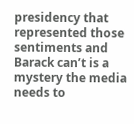presidency that  represented those sentiments and Barack can’t is a mystery the media needs to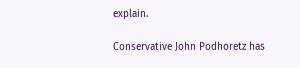explain.

Conservative John Podhoretz has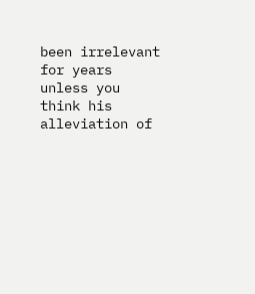been irrelevant for years unless you think his alleviation of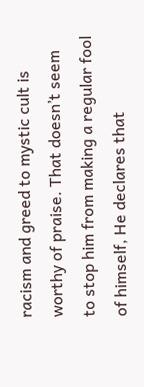racism and greed to mystic cult is worthy of praise. That doesn’t seem to stop him from making a regular fool of himself, He declares that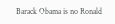Barack Obama is no Ronald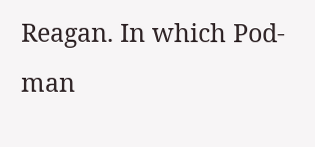Reagan. In which Pod-man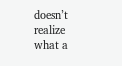doesn’t realize what a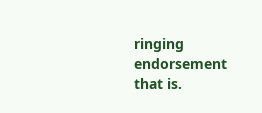ringing endorsement that is.